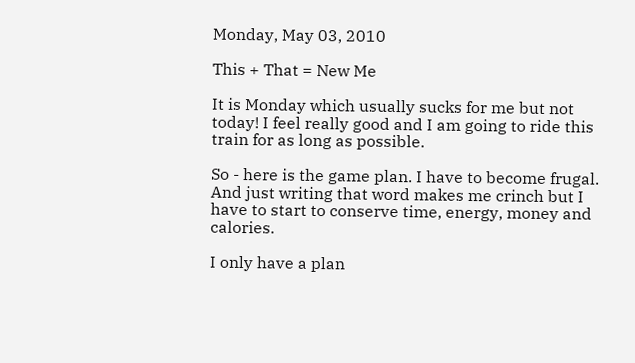Monday, May 03, 2010

This + That = New Me

It is Monday which usually sucks for me but not today! I feel really good and I am going to ride this train for as long as possible.

So - here is the game plan. I have to become frugal. And just writing that word makes me crinch but I have to start to conserve time, energy, money and calories.

I only have a plan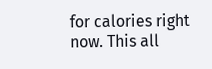for calories right now. This all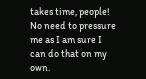takes time, people! No need to pressure me as I am sure I can do that on my own.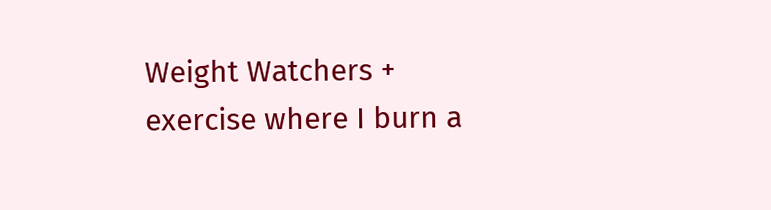Weight Watchers + exercise where I burn a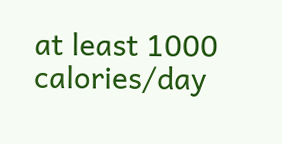at least 1000 calories/day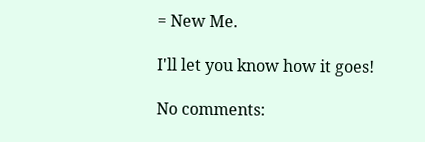= New Me.

I'll let you know how it goes!

No comments: